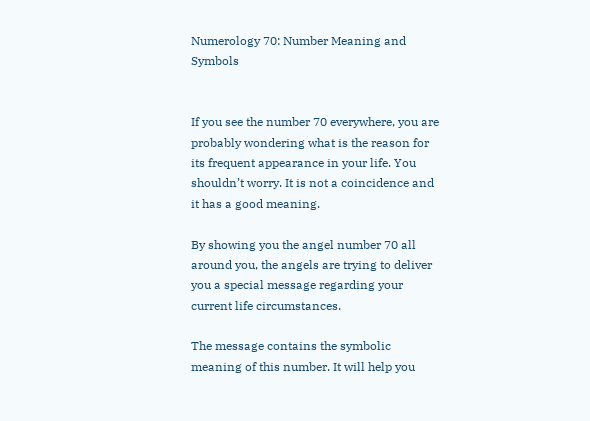Numerology 70: Number Meaning and Symbols


If you see the number 70 everywhere, you are probably wondering what is the reason for its frequent appearance in your life. You shouldn’t worry. It is not a coincidence and it has a good meaning.

By showing you the angel number 70 all around you, the angels are trying to deliver you a special message regarding your current life circumstances.

The message contains the symbolic meaning of this number. It will help you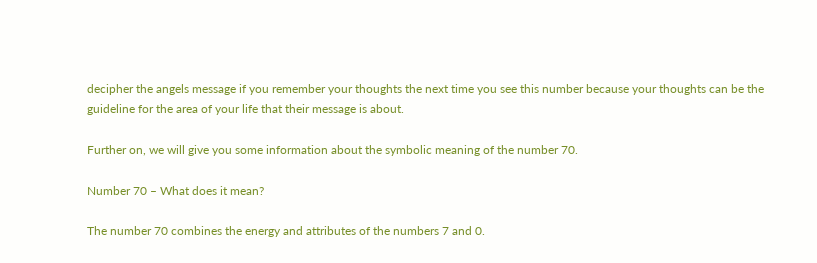decipher the angels message if you remember your thoughts the next time you see this number because your thoughts can be the guideline for the area of your life that their message is about.

Further on, we will give you some information about the symbolic meaning of the number 70.

Number 70 – What does it mean?

The number 70 combines the energy and attributes of the numbers 7 and 0.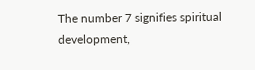The number 7 signifies spiritual development,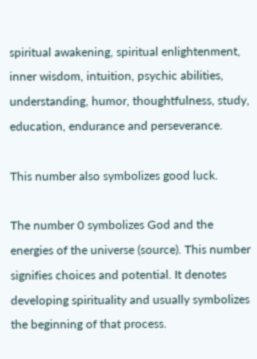spiritual awakening, spiritual enlightenment, inner wisdom, intuition, psychic abilities, understanding, humor, thoughtfulness, study, education, endurance and perseverance.

This number also symbolizes good luck.

The number 0 symbolizes God and the energies of the universe (source). This number signifies choices and potential. It denotes developing spirituality and usually symbolizes the beginning of that process.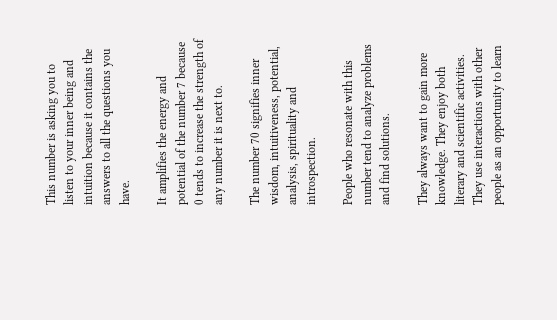This number is asking you to listen to your inner being and intuition because it contains the answers to all the questions you have.

It amplifies the energy and potential of the number 7 because 0 tends to increase the strength of any number it is next to.

The number 70 signifies inner wisdom, intuitiveness, potential, analysis, spirituality and introspection.

People who resonate with this number tend to analyze problems and find solutions.

They always want to gain more knowledge. They enjoy both literary and scientific activities. They use interactions with other people as an opportunity to learn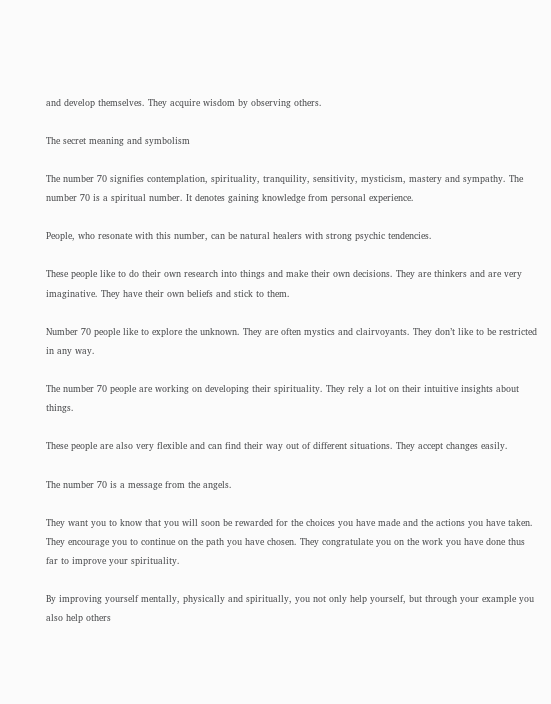and develop themselves. They acquire wisdom by observing others.

The secret meaning and symbolism

The number 70 signifies contemplation, spirituality, tranquility, sensitivity, mysticism, mastery and sympathy. The number 70 is a spiritual number. It denotes gaining knowledge from personal experience.

People, who resonate with this number, can be natural healers with strong psychic tendencies.

These people like to do their own research into things and make their own decisions. They are thinkers and are very imaginative. They have their own beliefs and stick to them.

Number 70 people like to explore the unknown. They are often mystics and clairvoyants. They don’t like to be restricted in any way.

The number 70 people are working on developing their spirituality. They rely a lot on their intuitive insights about things.

These people are also very flexible and can find their way out of different situations. They accept changes easily.

The number 70 is a message from the angels.

They want you to know that you will soon be rewarded for the choices you have made and the actions you have taken. They encourage you to continue on the path you have chosen. They congratulate you on the work you have done thus far to improve your spirituality.

By improving yourself mentally, physically and spiritually, you not only help yourself, but through your example you also help others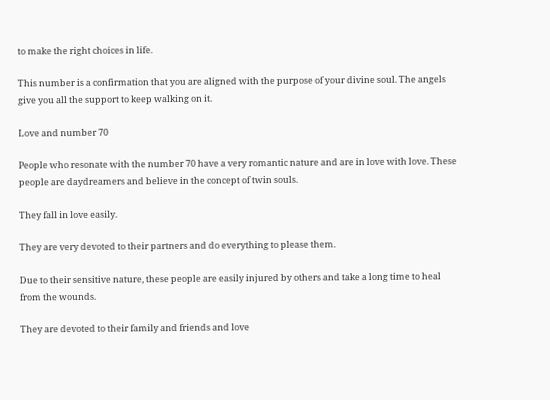to make the right choices in life.

This number is a confirmation that you are aligned with the purpose of your divine soul. The angels give you all the support to keep walking on it.

Love and number 70

People who resonate with the number 70 have a very romantic nature and are in love with love. These people are daydreamers and believe in the concept of twin souls.

They fall in love easily.

They are very devoted to their partners and do everything to please them.

Due to their sensitive nature, these people are easily injured by others and take a long time to heal from the wounds.

They are devoted to their family and friends and love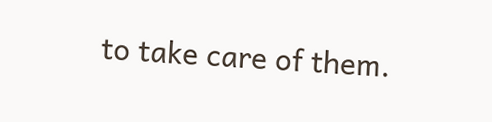to take care of them.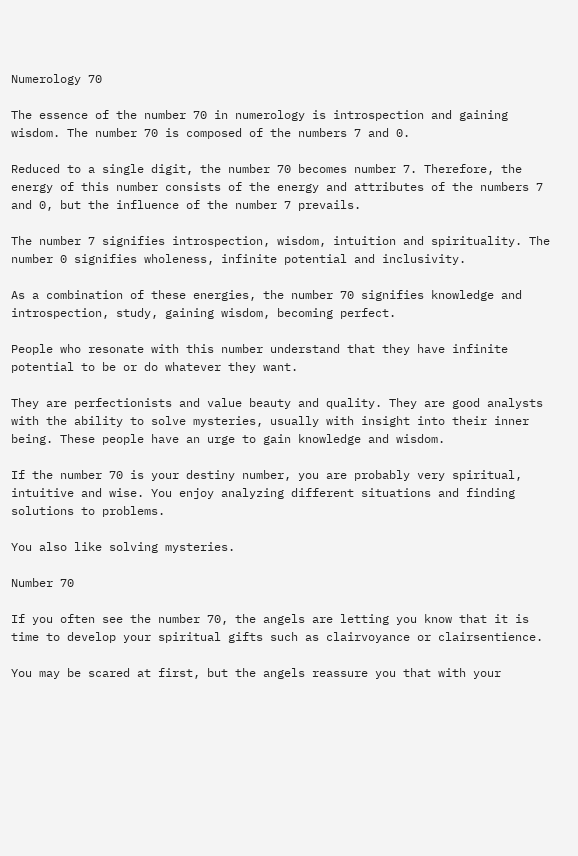Numerology 70

The essence of the number 70 in numerology is introspection and gaining wisdom. The number 70 is composed of the numbers 7 and 0.

Reduced to a single digit, the number 70 becomes number 7. Therefore, the energy of this number consists of the energy and attributes of the numbers 7 and 0, but the influence of the number 7 prevails.

The number 7 signifies introspection, wisdom, intuition and spirituality. The number 0 signifies wholeness, infinite potential and inclusivity.

As a combination of these energies, the number 70 signifies knowledge and introspection, study, gaining wisdom, becoming perfect.

People who resonate with this number understand that they have infinite potential to be or do whatever they want.

They are perfectionists and value beauty and quality. They are good analysts with the ability to solve mysteries, usually with insight into their inner being. These people have an urge to gain knowledge and wisdom.

If the number 70 is your destiny number, you are probably very spiritual, intuitive and wise. You enjoy analyzing different situations and finding solutions to problems.

You also like solving mysteries.

Number 70

If you often see the number 70, the angels are letting you know that it is time to develop your spiritual gifts such as clairvoyance or clairsentience.

You may be scared at first, but the angels reassure you that with your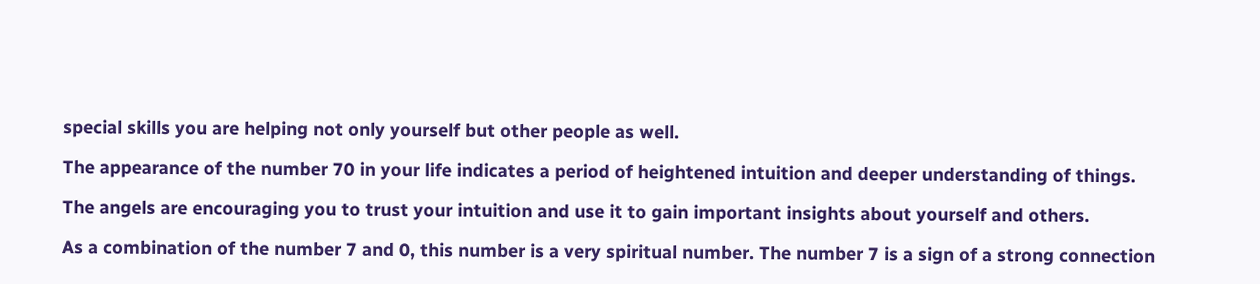special skills you are helping not only yourself but other people as well.

The appearance of the number 70 in your life indicates a period of heightened intuition and deeper understanding of things.

The angels are encouraging you to trust your intuition and use it to gain important insights about yourself and others.

As a combination of the number 7 and 0, this number is a very spiritual number. The number 7 is a sign of a strong connection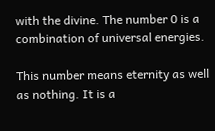with the divine. The number 0 is a combination of universal energies.

This number means eternity as well as nothing. It is a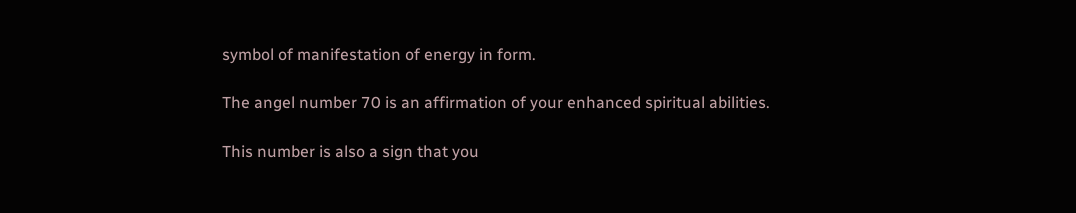symbol of manifestation of energy in form.

The angel number 70 is an affirmation of your enhanced spiritual abilities.

This number is also a sign that you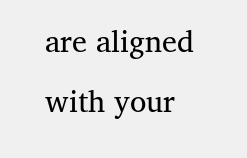are aligned with your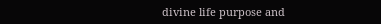divine life purpose and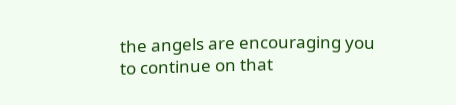the angels are encouraging you to continue on that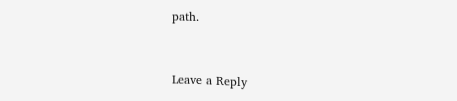path.


Leave a Reply